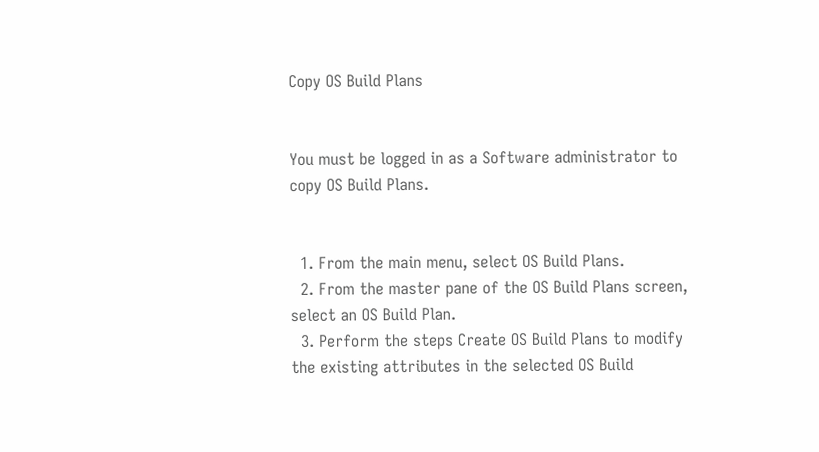Copy OS Build Plans


You must be logged in as a Software administrator to copy OS Build Plans.


  1. From the main menu, select OS Build Plans.
  2. From the master pane of the OS Build Plans screen, select an OS Build Plan.
  3. Perform the steps Create OS Build Plans to modify the existing attributes in the selected OS Build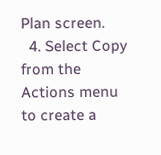Plan screen.
  4. Select Copy from the Actions menu to create a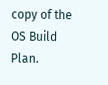copy of the OS Build Plan.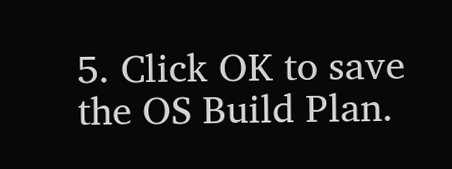5. Click OK to save the OS Build Plan.